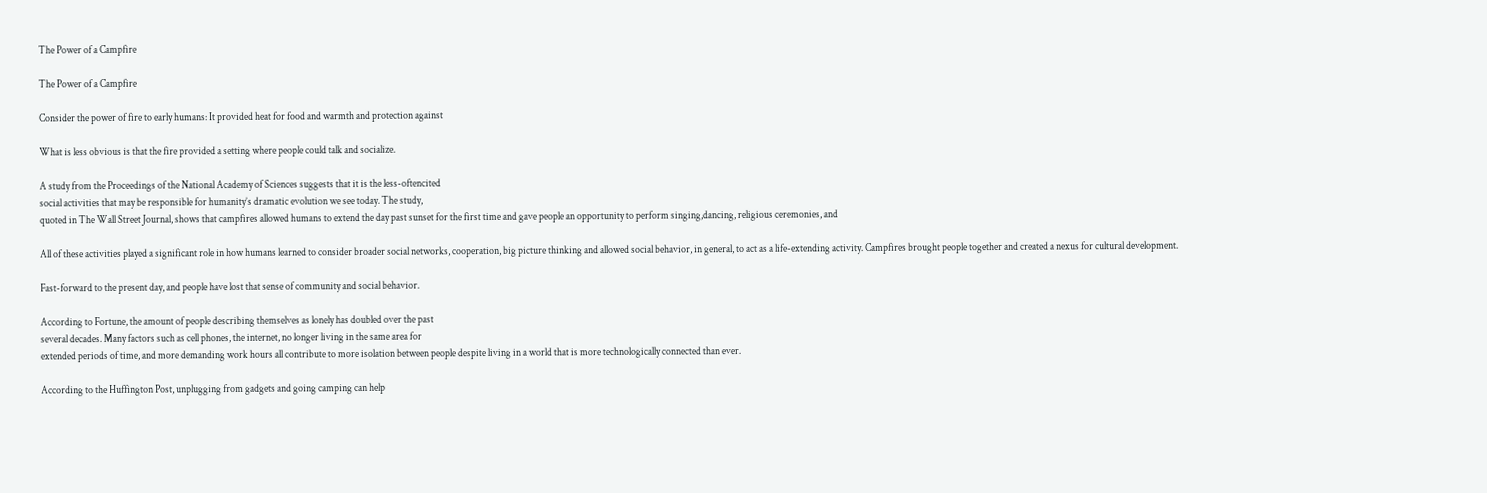The Power of a Campfire

The Power of a Campfire

Consider the power of fire to early humans: It provided heat for food and warmth and protection against

What is less obvious is that the fire provided a setting where people could talk and socialize.

A study from the Proceedings of the National Academy of Sciences suggests that it is the less-oftencited
social activities that may be responsible for humanity’s dramatic evolution we see today. The study,
quoted in The Wall Street Journal, shows that campfires allowed humans to extend the day past sunset for the first time and gave people an opportunity to perform singing,dancing, religious ceremonies, and

All of these activities played a significant role in how humans learned to consider broader social networks, cooperation, big picture thinking and allowed social behavior, in general, to act as a life-extending activity. Campfires brought people together and created a nexus for cultural development.

Fast-forward to the present day, and people have lost that sense of community and social behavior.

According to Fortune, the amount of people describing themselves as lonely has doubled over the past
several decades. Many factors such as cell phones, the internet, no longer living in the same area for
extended periods of time, and more demanding work hours all contribute to more isolation between people despite living in a world that is more technologically connected than ever.

According to the Huffington Post, unplugging from gadgets and going camping can help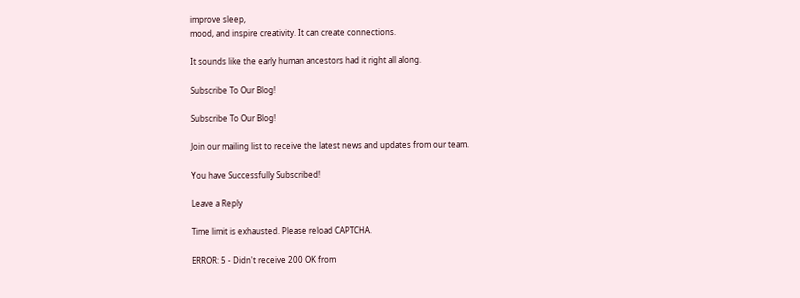improve sleep,
mood, and inspire creativity. It can create connections.

It sounds like the early human ancestors had it right all along.

Subscribe To Our Blog!

Subscribe To Our Blog!

Join our mailing list to receive the latest news and updates from our team.

You have Successfully Subscribed!

Leave a Reply

Time limit is exhausted. Please reload CAPTCHA.

ERROR: 5 - Didn't receive 200 OK from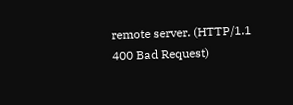remote server. (HTTP/1.1 400 Bad Request)